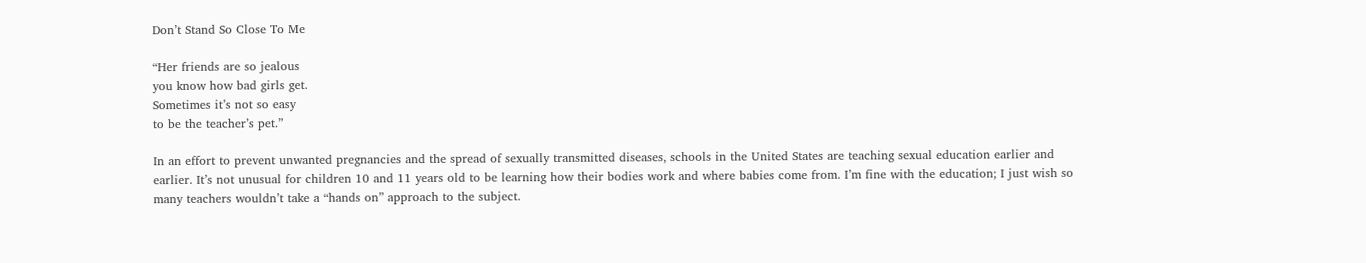Don’t Stand So Close To Me

“Her friends are so jealous
you know how bad girls get.
Sometimes it’s not so easy
to be the teacher’s pet.”

In an effort to prevent unwanted pregnancies and the spread of sexually transmitted diseases, schools in the United States are teaching sexual education earlier and earlier. It’s not unusual for children 10 and 11 years old to be learning how their bodies work and where babies come from. I’m fine with the education; I just wish so many teachers wouldn’t take a “hands on” approach to the subject.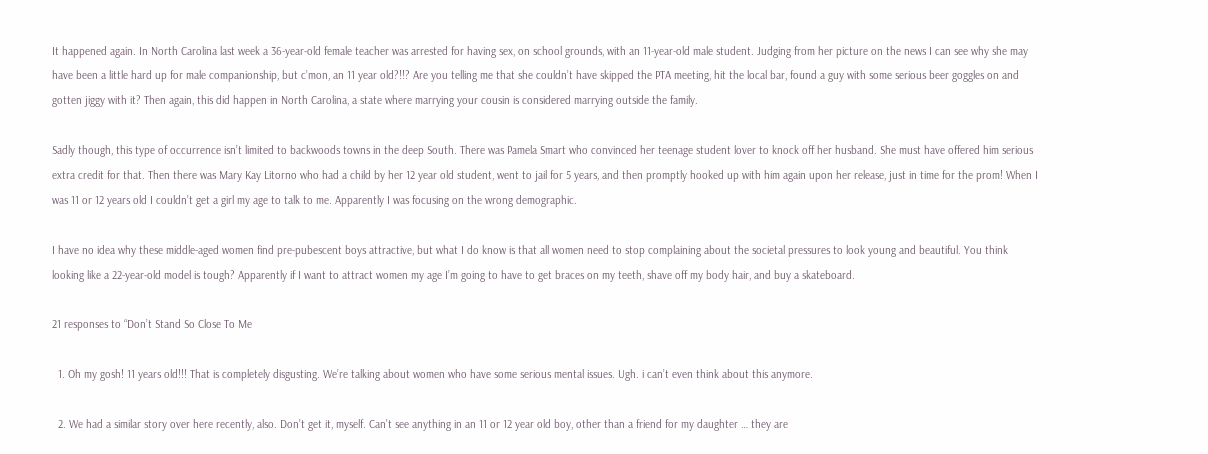It happened again. In North Carolina last week a 36-year-old female teacher was arrested for having sex, on school grounds, with an 11-year-old male student. Judging from her picture on the news I can see why she may have been a little hard up for male companionship, but c’mon, an 11 year old?!!? Are you telling me that she couldn’t have skipped the PTA meeting, hit the local bar, found a guy with some serious beer goggles on and gotten jiggy with it? Then again, this did happen in North Carolina, a state where marrying your cousin is considered marrying outside the family.

Sadly though, this type of occurrence isn’t limited to backwoods towns in the deep South. There was Pamela Smart who convinced her teenage student lover to knock off her husband. She must have offered him serious extra credit for that. Then there was Mary Kay Litorno who had a child by her 12 year old student, went to jail for 5 years, and then promptly hooked up with him again upon her release, just in time for the prom! When I was 11 or 12 years old I couldn’t get a girl my age to talk to me. Apparently I was focusing on the wrong demographic.

I have no idea why these middle-aged women find pre-pubescent boys attractive, but what I do know is that all women need to stop complaining about the societal pressures to look young and beautiful. You think looking like a 22-year-old model is tough? Apparently if I want to attract women my age I’m going to have to get braces on my teeth, shave off my body hair, and buy a skateboard.

21 responses to “Don’t Stand So Close To Me

  1. Oh my gosh! 11 years old!!! That is completely disgusting. We’re talking about women who have some serious mental issues. Ugh. i can’t even think about this anymore.

  2. We had a similar story over here recently, also. Don’t get it, myself. Can’t see anything in an 11 or 12 year old boy, other than a friend for my daughter … they are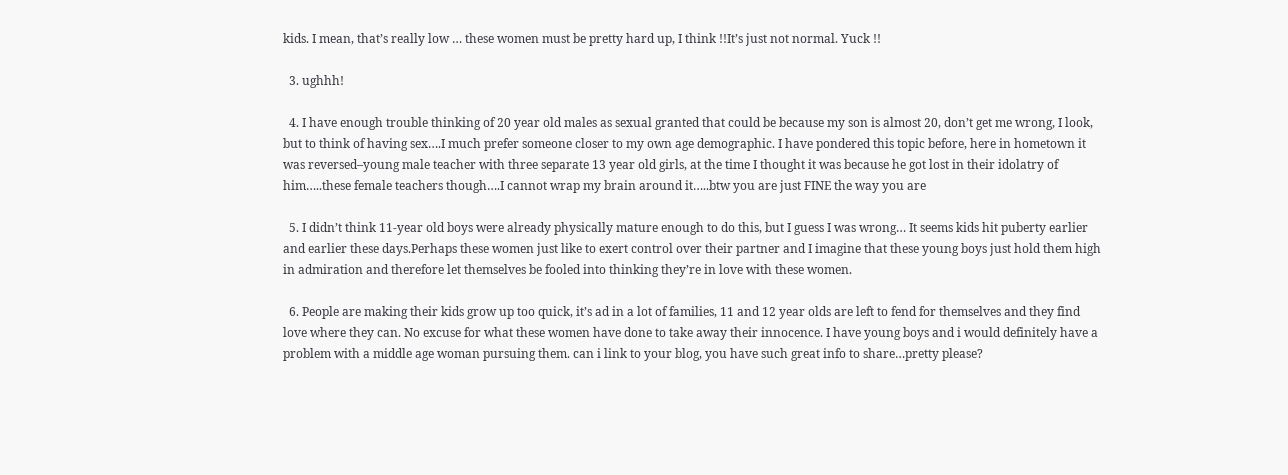kids. I mean, that’s really low … these women must be pretty hard up, I think !!It’s just not normal. Yuck !!

  3. ughhh!

  4. I have enough trouble thinking of 20 year old males as sexual granted that could be because my son is almost 20, don’t get me wrong, I look, but to think of having sex….I much prefer someone closer to my own age demographic. I have pondered this topic before, here in hometown it was reversed–young male teacher with three separate 13 year old girls, at the time I thought it was because he got lost in their idolatry of him…..these female teachers though….I cannot wrap my brain around it…..btw you are just FINE the way you are

  5. I didn’t think 11-year old boys were already physically mature enough to do this, but I guess I was wrong… It seems kids hit puberty earlier and earlier these days.Perhaps these women just like to exert control over their partner and I imagine that these young boys just hold them high in admiration and therefore let themselves be fooled into thinking they’re in love with these women.

  6. People are making their kids grow up too quick, it’s ad in a lot of families, 11 and 12 year olds are left to fend for themselves and they find love where they can. No excuse for what these women have done to take away their innocence. I have young boys and i would definitely have a problem with a middle age woman pursuing them. can i link to your blog, you have such great info to share…pretty please?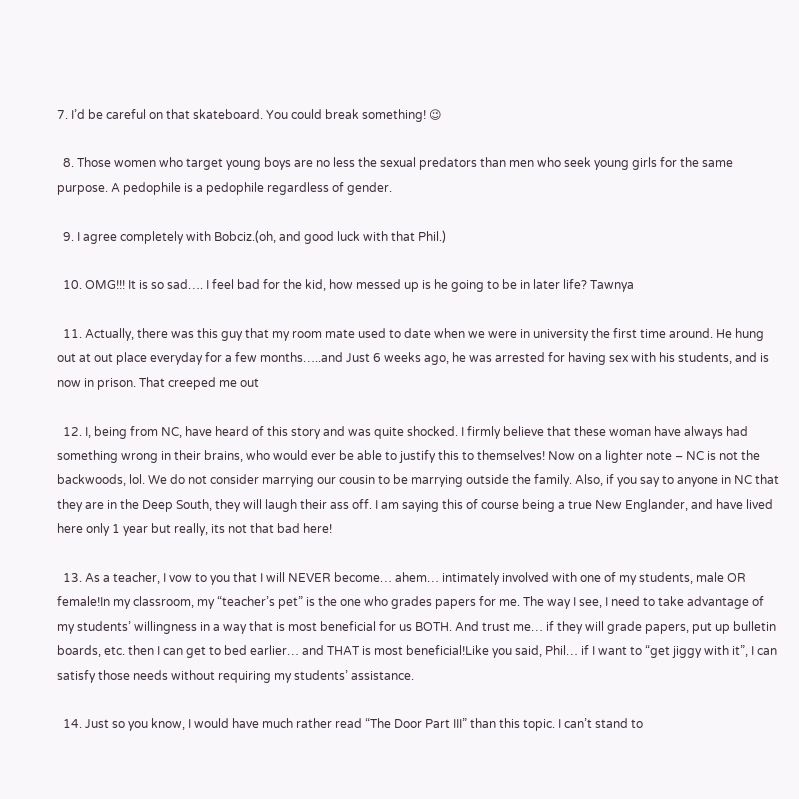7. I’d be careful on that skateboard. You could break something! 😉

  8. Those women who target young boys are no less the sexual predators than men who seek young girls for the same purpose. A pedophile is a pedophile regardless of gender.

  9. I agree completely with Bobciz.(oh, and good luck with that Phil.)

  10. OMG!!! It is so sad…. I feel bad for the kid, how messed up is he going to be in later life? Tawnya

  11. Actually, there was this guy that my room mate used to date when we were in university the first time around. He hung out at out place everyday for a few months…..and Just 6 weeks ago, he was arrested for having sex with his students, and is now in prison. That creeped me out

  12. I, being from NC, have heard of this story and was quite shocked. I firmly believe that these woman have always had something wrong in their brains, who would ever be able to justify this to themselves! Now on a lighter note – NC is not the backwoods, lol. We do not consider marrying our cousin to be marrying outside the family. Also, if you say to anyone in NC that they are in the Deep South, they will laugh their ass off. I am saying this of course being a true New Englander, and have lived here only 1 year but really, its not that bad here!

  13. As a teacher, I vow to you that I will NEVER become… ahem… intimately involved with one of my students, male OR female!In my classroom, my “teacher’s pet” is the one who grades papers for me. The way I see, I need to take advantage of my students’ willingness in a way that is most beneficial for us BOTH. And trust me… if they will grade papers, put up bulletin boards, etc. then I can get to bed earlier… and THAT is most beneficial!Like you said, Phil… if I want to “get jiggy with it”, I can satisfy those needs without requiring my students’ assistance.

  14. Just so you know, I would have much rather read “The Door Part III” than this topic. I can’t stand to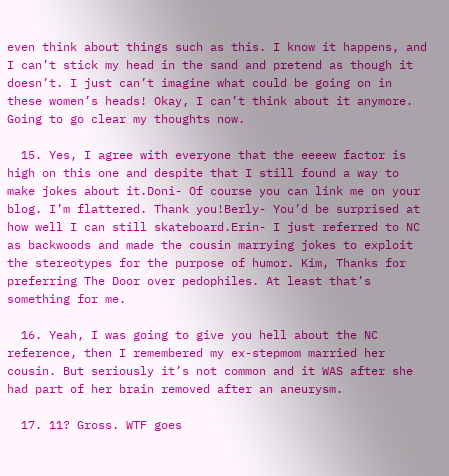even think about things such as this. I know it happens, and I can’t stick my head in the sand and pretend as though it doesn’t. I just can’t imagine what could be going on in these women’s heads! Okay, I can’t think about it anymore. Going to go clear my thoughts now.

  15. Yes, I agree with everyone that the eeeew factor is high on this one and despite that I still found a way to make jokes about it.Doni- Of course you can link me on your blog. I’m flattered. Thank you!Berly- You’d be surprised at how well I can still skateboard.Erin- I just referred to NC as backwoods and made the cousin marrying jokes to exploit the stereotypes for the purpose of humor. Kim, Thanks for preferring The Door over pedophiles. At least that’s something for me.

  16. Yeah, I was going to give you hell about the NC reference, then I remembered my ex-stepmom married her cousin. But seriously it’s not common and it WAS after she had part of her brain removed after an aneurysm.

  17. 11? Gross. WTF goes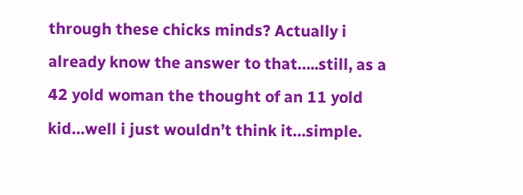through these chicks minds? Actually i already know the answer to that…..still, as a 42 yold woman the thought of an 11 yold kid…well i just wouldn’t think it…simple.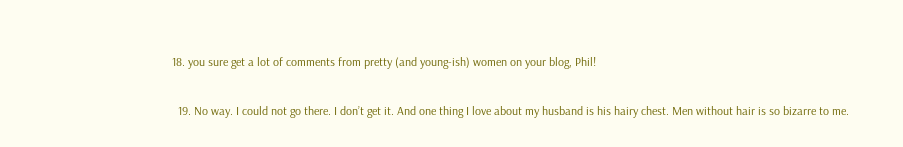18. you sure get a lot of comments from pretty (and young-ish) women on your blog, Phil!

  19. No way. I could not go there. I don’t get it. And one thing I love about my husband is his hairy chest. Men without hair is so bizarre to me.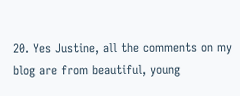20. Yes Justine, all the comments on my blog are from beautiful, young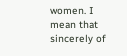women. I mean that sincerely of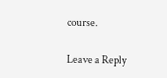course.

Leave a Reply